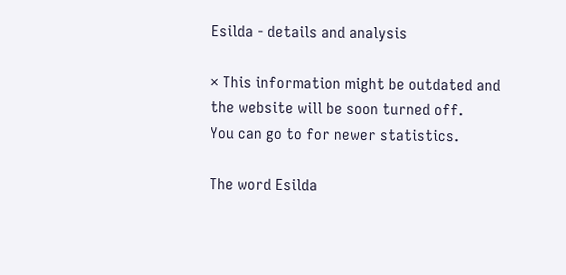Esilda - details and analysis

× This information might be outdated and the website will be soon turned off.
You can go to for newer statistics.

The word Esilda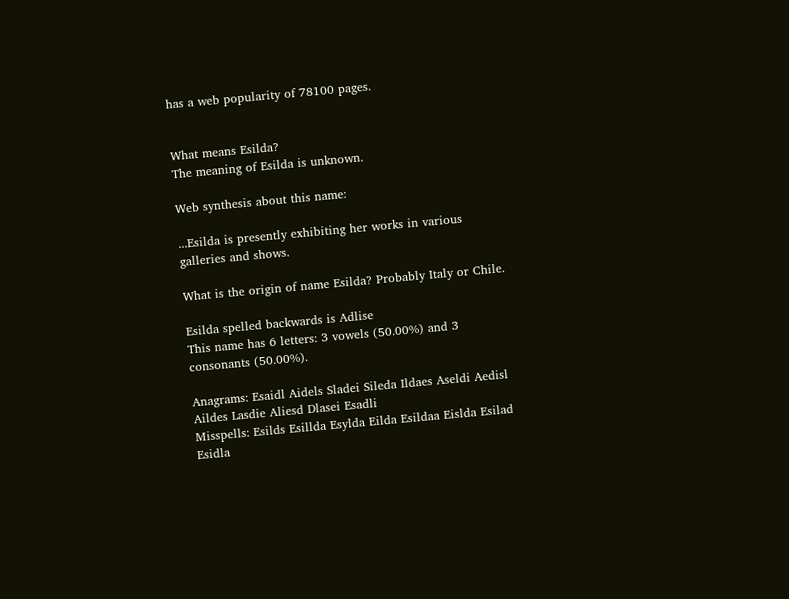has a web popularity of 78100 pages.


What means Esilda?
The meaning of Esilda is unknown.

Web synthesis about this name:

...Esilda is presently exhibiting her works in various galleries and shows.

What is the origin of name Esilda? Probably Italy or Chile.

Esilda spelled backwards is Adlise
This name has 6 letters: 3 vowels (50.00%) and 3 consonants (50.00%).

Anagrams: Esaidl Aidels Sladei Sileda Ildaes Aseldi Aedisl Aildes Lasdie Aliesd Dlasei Esadli
Misspells: Esilds Esillda Esylda Eilda Esildaa Eislda Esilad Esidla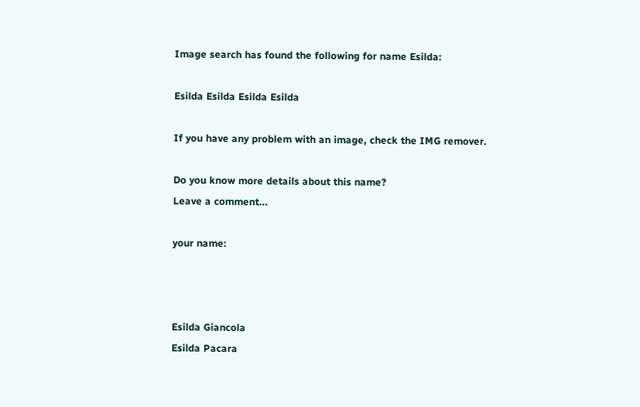Image search has found the following for name Esilda:

Esilda Esilda Esilda Esilda

If you have any problem with an image, check the IMG remover.

Do you know more details about this name?
Leave a comment...

your name:



Esilda Giancola
Esilda Pacara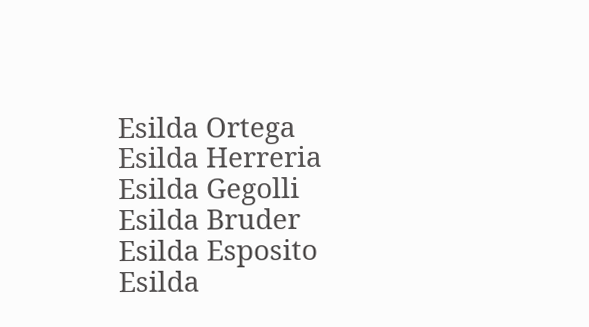Esilda Ortega
Esilda Herreria
Esilda Gegolli
Esilda Bruder
Esilda Esposito
Esilda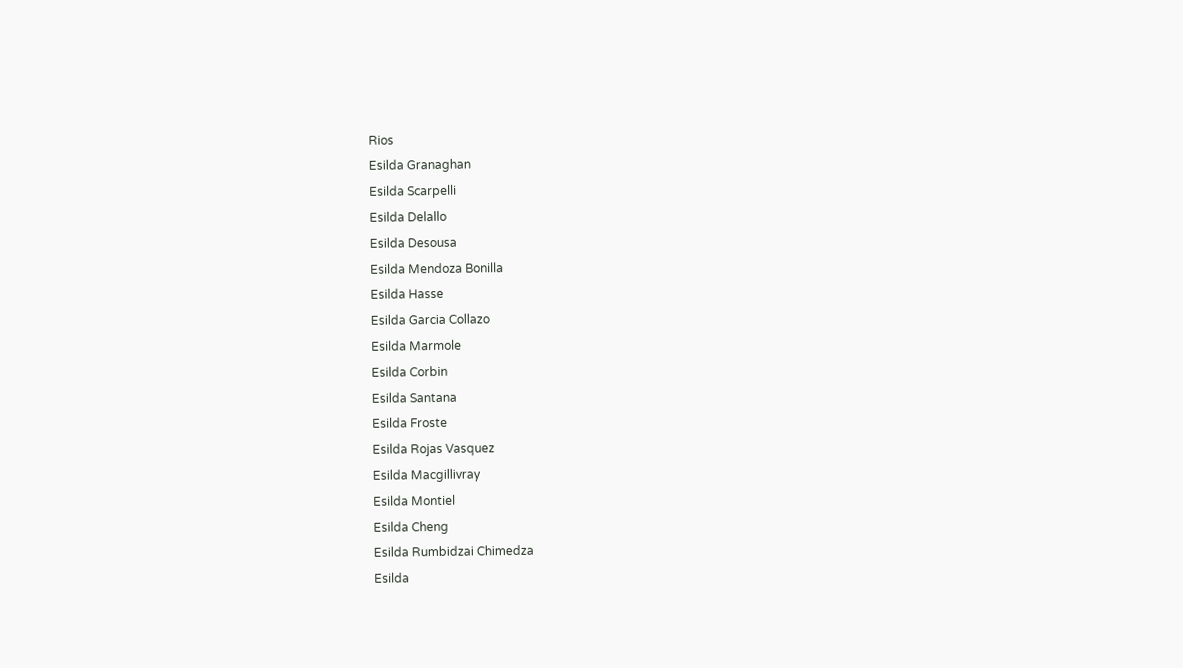Rios
Esilda Granaghan
Esilda Scarpelli
Esilda Delallo
Esilda Desousa
Esilda Mendoza Bonilla
Esilda Hasse
Esilda Garcia Collazo
Esilda Marmole
Esilda Corbin
Esilda Santana
Esilda Froste
Esilda Rojas Vasquez
Esilda Macgillivray
Esilda Montiel
Esilda Cheng
Esilda Rumbidzai Chimedza
Esilda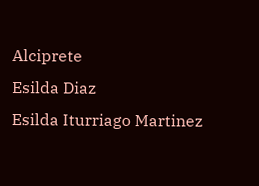Alciprete
Esilda Diaz
Esilda Iturriago Martinez